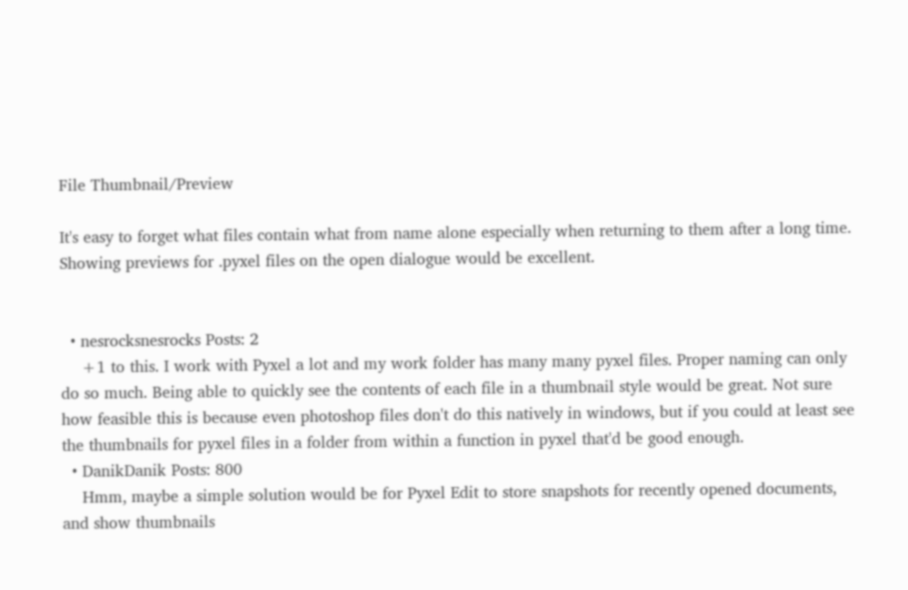File Thumbnail/Preview

It's easy to forget what files contain what from name alone especially when returning to them after a long time. Showing previews for .pyxel files on the open dialogue would be excellent.


  • nesrocksnesrocks Posts: 2
    +1 to this. I work with Pyxel a lot and my work folder has many many pyxel files. Proper naming can only do so much. Being able to quickly see the contents of each file in a thumbnail style would be great. Not sure how feasible this is because even photoshop files don't do this natively in windows, but if you could at least see the thumbnails for pyxel files in a folder from within a function in pyxel that'd be good enough.
  • DanikDanik Posts: 800
    Hmm, maybe a simple solution would be for Pyxel Edit to store snapshots for recently opened documents, and show thumbnails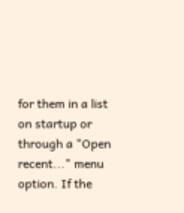for them in a list on startup or through a "Open recent..." menu option. If the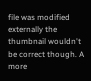file was modified externally the thumbnail wouldn't be correct though. A more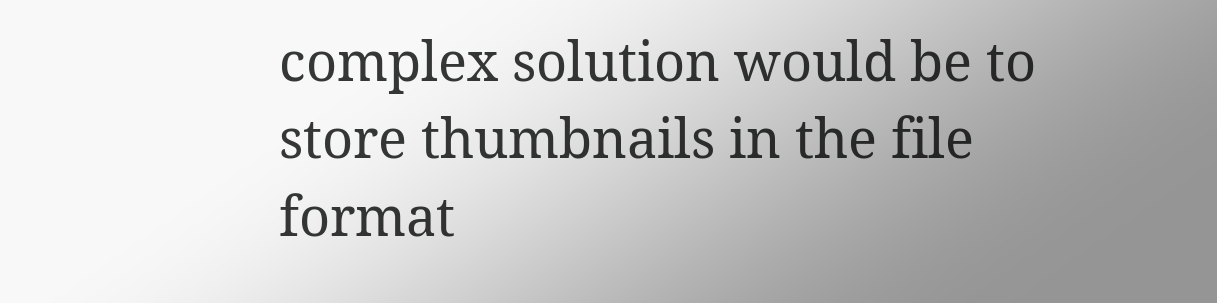complex solution would be to store thumbnails in the file format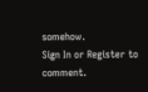somehow.
Sign In or Register to comment.